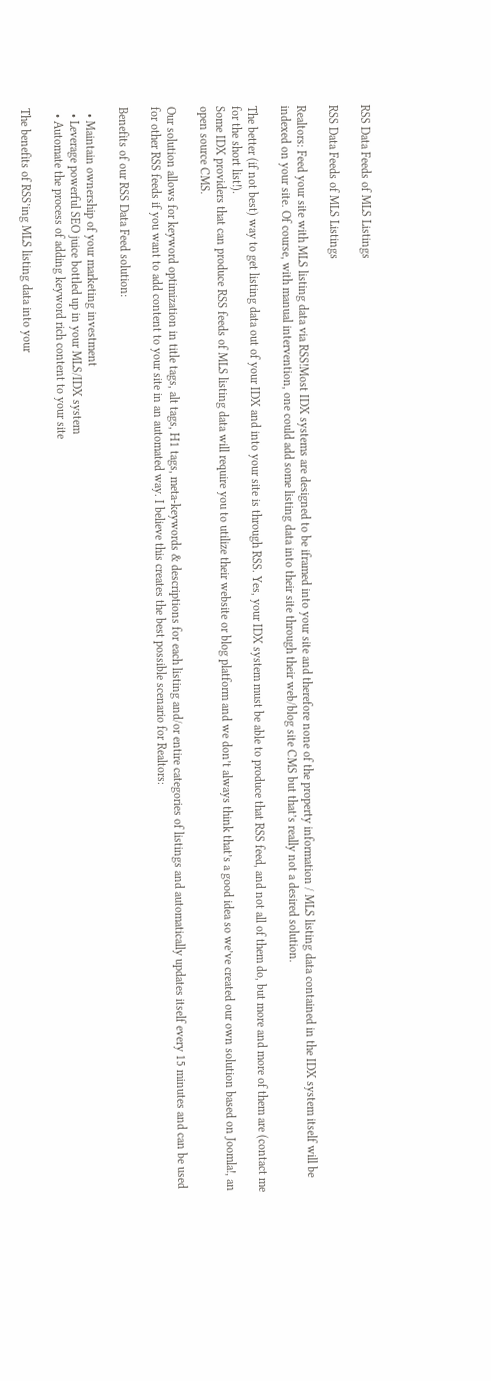RSS Data Feeds of MLS Listings

RSS Data Feeds of MLS Listings

Realtors: Feed your site with MLS listing data via RSS!Most IDX systems are designed to be iframed into your site and therefore none of the property information / MLS listing data contained in the IDX system itself will be indexed on your site. Of course, with manual intervention, one could add some listing data into their site through their web/blog site CMS but that’s really not a desired solution.

The better (if not best) way to get listing data out of your IDX and into your site is through RSS. Yes, your IDX system must be able to produce that RSS feed, and not all of them do, but more and more of them are (contact me for the short list!).
Some IDX providers that can produce RSS feeds of MLS listing data will require you to utilize their website or blog platform and we don’t always think that’s a good idea so we’ve created our own solution based on Joomla!, an open source CMS.

Our solution allows for keyword optimization in title tags, alt tags, H1 tags, meta-keywords & descriptions for each listing and/or entire categories of listings and automatically updates itself every 15 minutes and can be used for other RSS feeds if you want to add content to your site in an automated way. I believe this creates the best possible scenario for Realtors:

Benefits of our RSS Data Feed solution:

  • Maintain ownership of your marketing investment
  • Leverage powerful SEO juice bottled up in your MLS/IDX system
  • Automate the process of adding keyword rich content to your site

The benefits of RSS’ing MLS listing data into your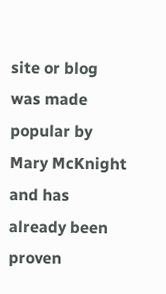site or blog was made popular by Mary McKnight and has already been proven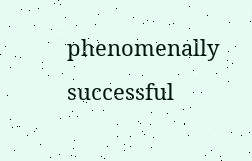phenomenally successful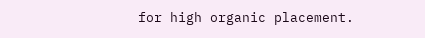for high organic placement.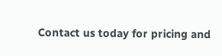Contact us today for pricing and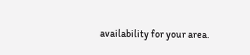availability for your area.